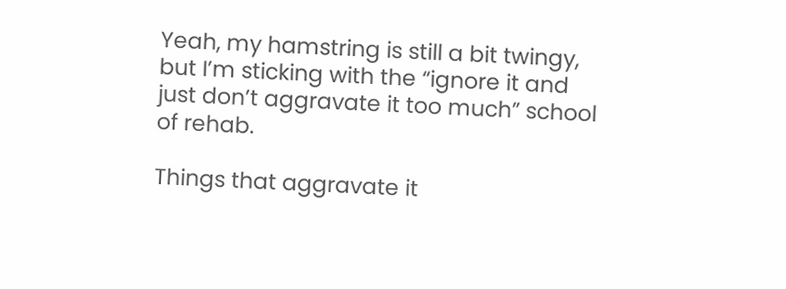Yeah, my hamstring is still a bit twingy, but I’m sticking with the “ignore it and just don’t aggravate it too much” school of rehab.

Things that aggravate it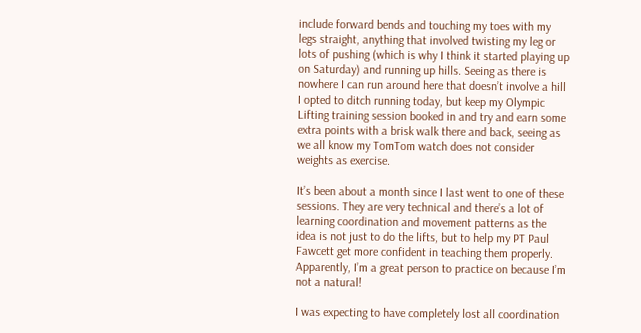include forward bends and touching my toes with my legs straight, anything that involved twisting my leg or lots of pushing (which is why I think it started playing up on Saturday) and running up hills. Seeing as there is nowhere I can run around here that doesn’t involve a hill I opted to ditch running today, but keep my Olympic Lifting training session booked in and try and earn some extra points with a brisk walk there and back, seeing as we all know my TomTom watch does not consider weights as exercise.

It’s been about a month since I last went to one of these sessions. They are very technical and there’s a lot of learning coordination and movement patterns as the idea is not just to do the lifts, but to help my PT Paul Fawcett get more confident in teaching them properly. Apparently, I’m a great person to practice on because I’m not a natural!

I was expecting to have completely lost all coordination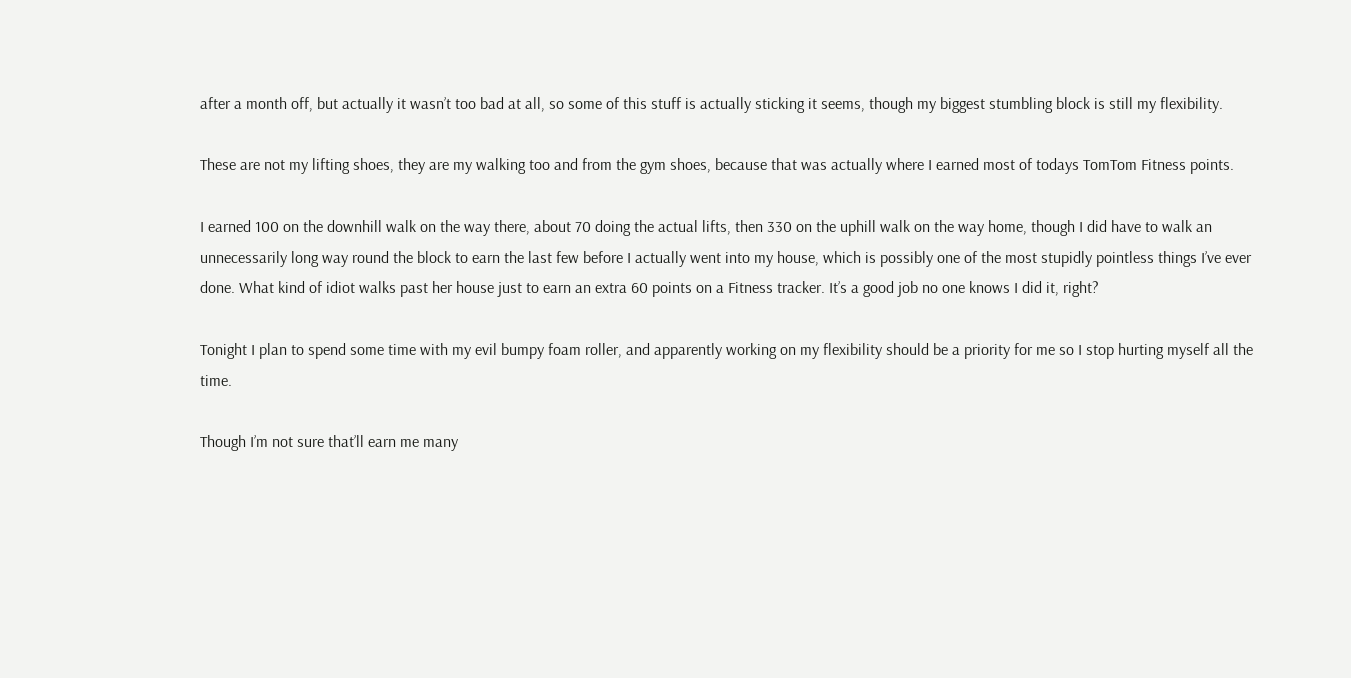after a month off, but actually it wasn’t too bad at all, so some of this stuff is actually sticking it seems, though my biggest stumbling block is still my flexibility.

These are not my lifting shoes, they are my walking too and from the gym shoes, because that was actually where I earned most of todays TomTom Fitness points.

I earned 100 on the downhill walk on the way there, about 70 doing the actual lifts, then 330 on the uphill walk on the way home, though I did have to walk an unnecessarily long way round the block to earn the last few before I actually went into my house, which is possibly one of the most stupidly pointless things I’ve ever done. What kind of idiot walks past her house just to earn an extra 60 points on a Fitness tracker. It’s a good job no one knows I did it, right?

Tonight I plan to spend some time with my evil bumpy foam roller, and apparently working on my flexibility should be a priority for me so I stop hurting myself all the time.

Though I’m not sure that’ll earn me many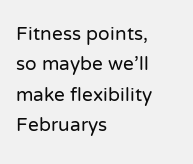Fitness points, so maybe we’ll make flexibility Februarys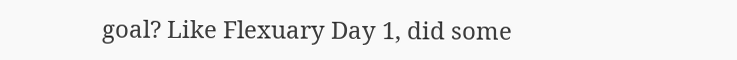goal? Like Flexuary Day 1, did some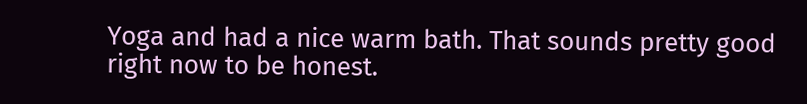Yoga and had a nice warm bath. That sounds pretty good right now to be honest.